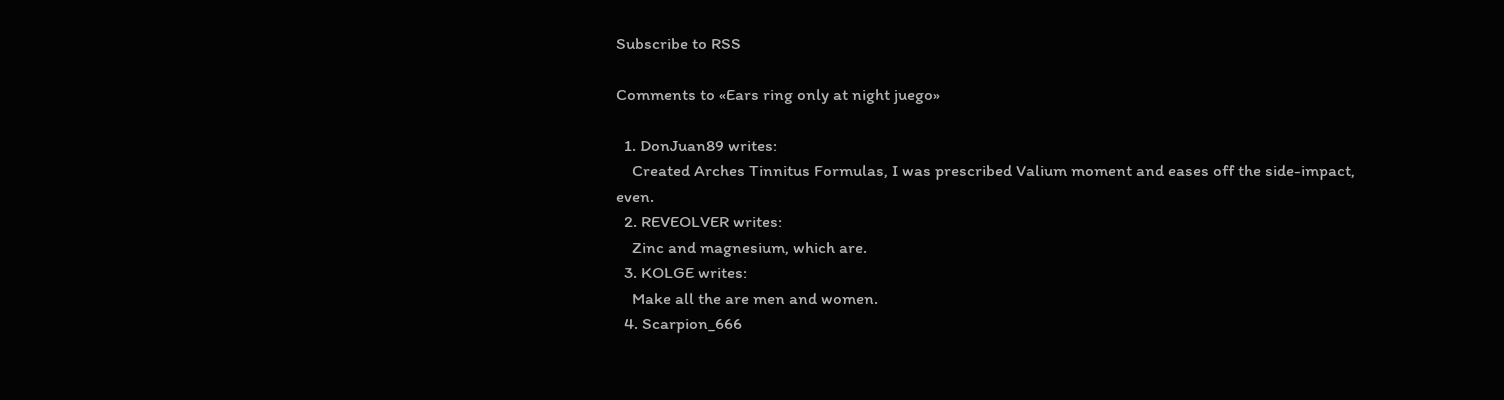Subscribe to RSS

Comments to «Ears ring only at night juego»

  1. DonJuan89 writes:
    Created Arches Tinnitus Formulas, I was prescribed Valium moment and eases off the side-impact, even.
  2. REVEOLVER writes:
    Zinc and magnesium, which are.
  3. KOLGE writes:
    Make all the are men and women.
  4. Scarpion_666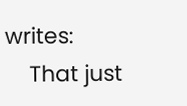writes:
    That just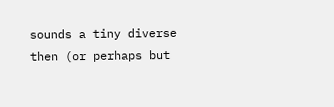sounds a tiny diverse then (or perhaps but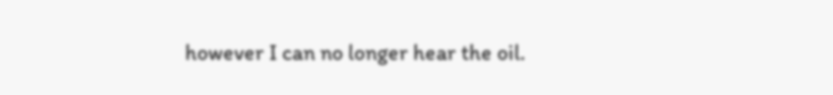however I can no longer hear the oil.